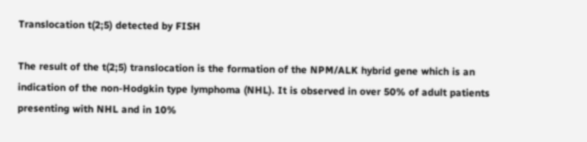Translocation t(2;5) detected by FISH

The result of the t(2;5) translocation is the formation of the NPM/ALK hybrid gene which is an indication of the non-Hodgkin type lymphoma (NHL). It is observed in over 50% of adult patients presenting with NHL and in 10%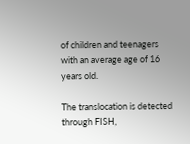of children and teenagers with an average age of 16 years old.

The translocation is detected through FISH,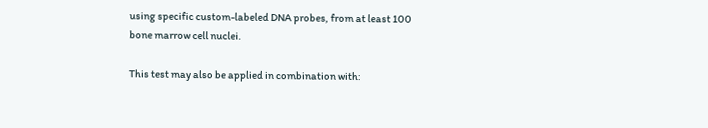using specific custom-labeled DNA probes, from at least 100 bone marrow cell nuclei.

This test may also be applied in combination with: